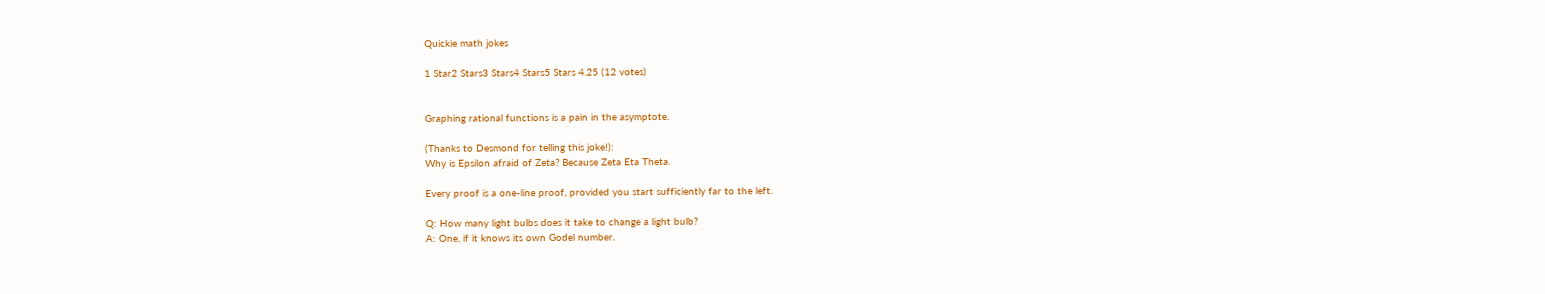Quickie math jokes

1 Star2 Stars3 Stars4 Stars5 Stars 4.25 (12 votes)


Graphing rational functions is a pain in the asymptote.

(Thanks to Desmond for telling this joke!):
Why is Epsilon afraid of Zeta? Because Zeta Eta Theta.

Every proof is a one-line proof, provided you start sufficiently far to the left.

Q: How many light bulbs does it take to change a light bulb?
A: One, if it knows its own Godel number.